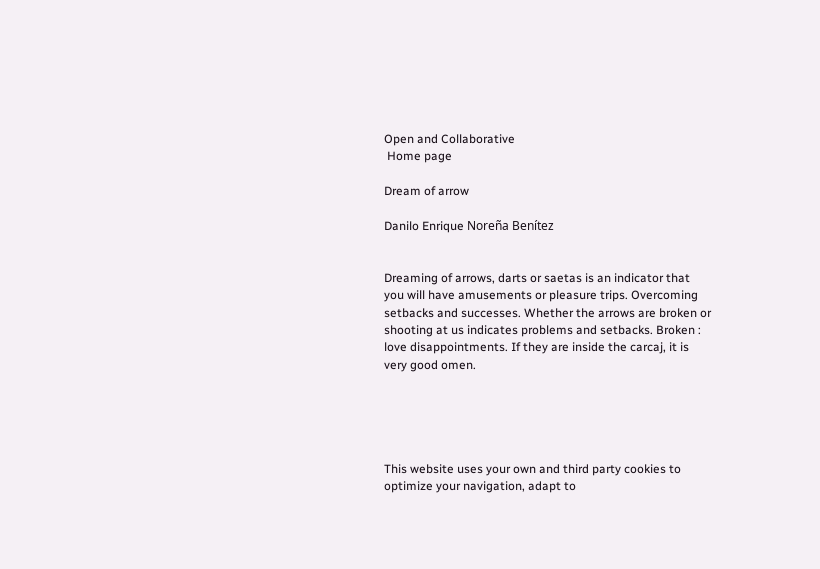Open and Collaborative
 Home page

Dream of arrow

Danilo Enrique Noreña Benítez


Dreaming of arrows, darts or saetas is an indicator that you will have amusements or pleasure trips. Overcoming setbacks and successes. Whether the arrows are broken or shooting at us indicates problems and setbacks. Broken : love disappointments. If they are inside the carcaj, it is very good omen.





This website uses your own and third party cookies to optimize your navigation, adapt to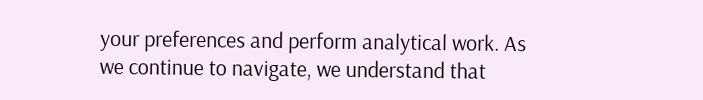your preferences and perform analytical work. As we continue to navigate, we understand that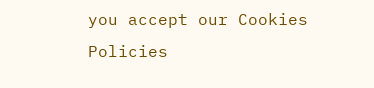you accept our Cookies Policies